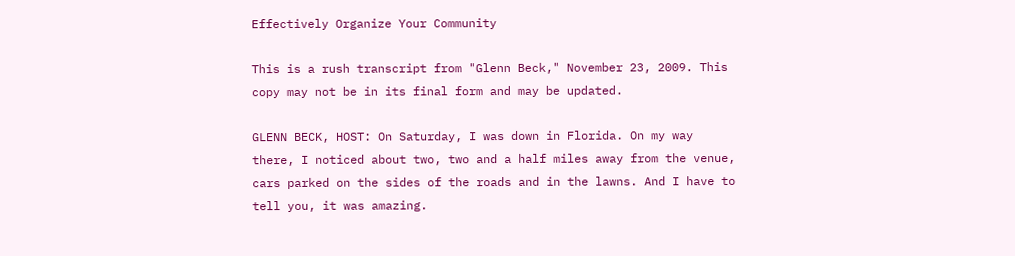Effectively Organize Your Community

This is a rush transcript from "Glenn Beck," November 23, 2009. This copy may not be in its final form and may be updated.

GLENN BECK, HOST: On Saturday, I was down in Florida. On my way there, I noticed about two, two and a half miles away from the venue, cars parked on the sides of the roads and in the lawns. And I have to tell you, it was amazing.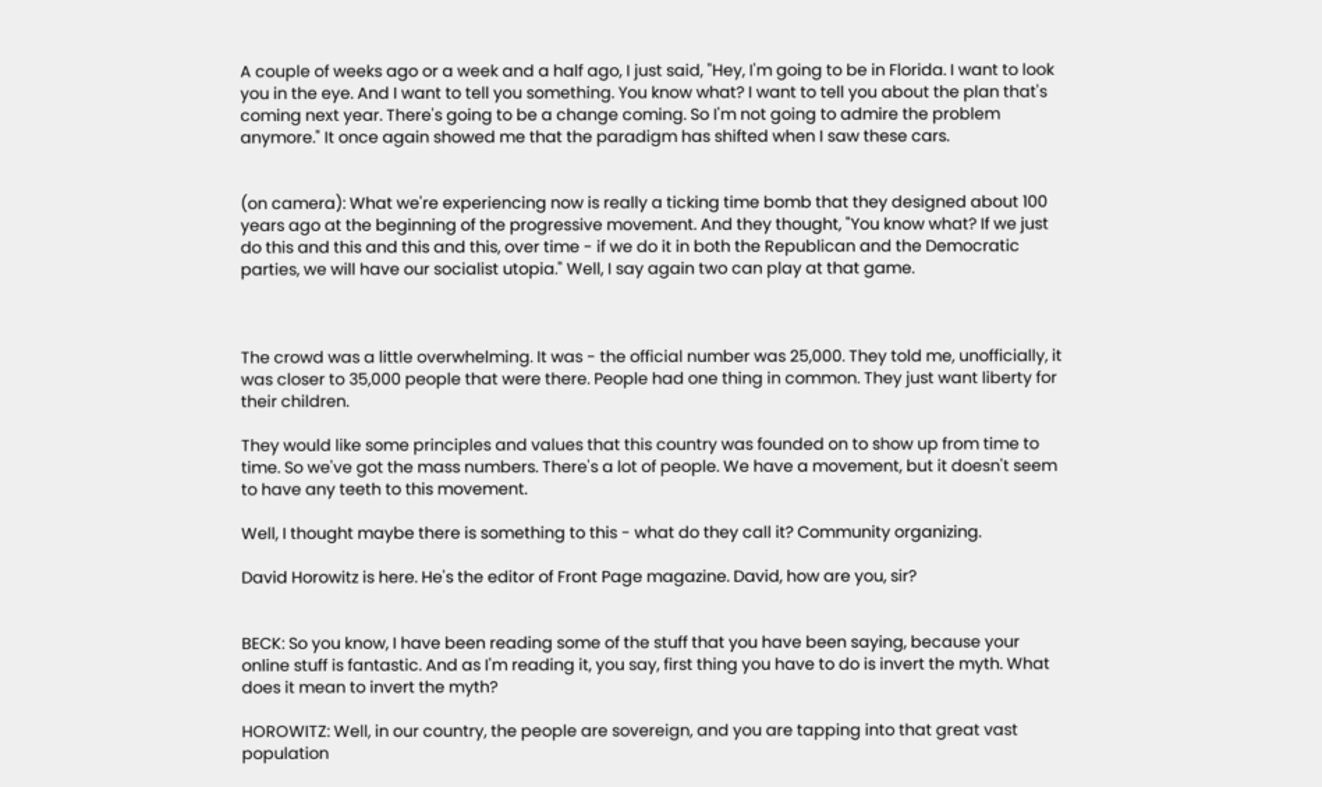A couple of weeks ago or a week and a half ago, I just said, "Hey, I'm going to be in Florida. I want to look you in the eye. And I want to tell you something. You know what? I want to tell you about the plan that's coming next year. There's going to be a change coming. So I'm not going to admire the problem anymore." It once again showed me that the paradigm has shifted when I saw these cars.


(on camera): What we're experiencing now is really a ticking time bomb that they designed about 100 years ago at the beginning of the progressive movement. And they thought, "You know what? If we just do this and this and this and this, over time - if we do it in both the Republican and the Democratic parties, we will have our socialist utopia." Well, I say again two can play at that game.



The crowd was a little overwhelming. It was - the official number was 25,000. They told me, unofficially, it was closer to 35,000 people that were there. People had one thing in common. They just want liberty for their children.

They would like some principles and values that this country was founded on to show up from time to time. So we've got the mass numbers. There's a lot of people. We have a movement, but it doesn't seem to have any teeth to this movement.

Well, I thought maybe there is something to this - what do they call it? Community organizing.

David Horowitz is here. He's the editor of Front Page magazine. David, how are you, sir?


BECK: So you know, I have been reading some of the stuff that you have been saying, because your online stuff is fantastic. And as I'm reading it, you say, first thing you have to do is invert the myth. What does it mean to invert the myth?

HOROWITZ: Well, in our country, the people are sovereign, and you are tapping into that great vast population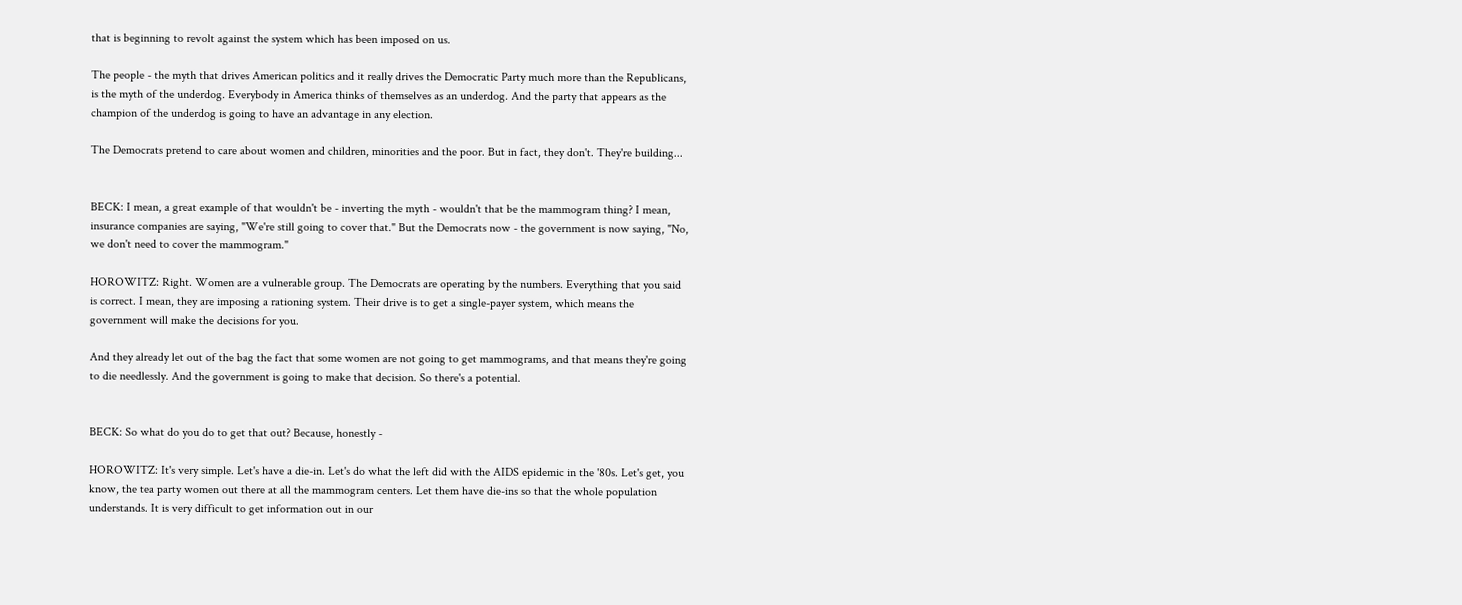that is beginning to revolt against the system which has been imposed on us.

The people - the myth that drives American politics and it really drives the Democratic Party much more than the Republicans, is the myth of the underdog. Everybody in America thinks of themselves as an underdog. And the party that appears as the champion of the underdog is going to have an advantage in any election.

The Democrats pretend to care about women and children, minorities and the poor. But in fact, they don't. They're building...


BECK: I mean, a great example of that wouldn't be - inverting the myth - wouldn't that be the mammogram thing? I mean, insurance companies are saying, "We're still going to cover that." But the Democrats now - the government is now saying, "No, we don't need to cover the mammogram."

HOROWITZ: Right. Women are a vulnerable group. The Democrats are operating by the numbers. Everything that you said is correct. I mean, they are imposing a rationing system. Their drive is to get a single-payer system, which means the government will make the decisions for you.

And they already let out of the bag the fact that some women are not going to get mammograms, and that means they're going to die needlessly. And the government is going to make that decision. So there's a potential.


BECK: So what do you do to get that out? Because, honestly -

HOROWITZ: It's very simple. Let's have a die-in. Let's do what the left did with the AIDS epidemic in the '80s. Let's get, you know, the tea party women out there at all the mammogram centers. Let them have die-ins so that the whole population understands. It is very difficult to get information out in our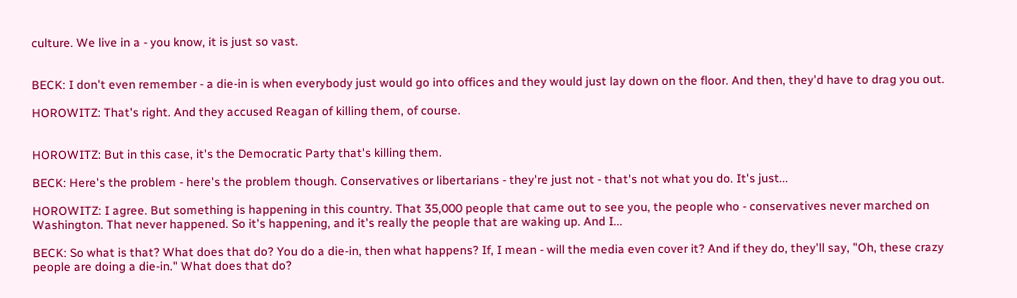culture. We live in a - you know, it is just so vast.


BECK: I don't even remember - a die-in is when everybody just would go into offices and they would just lay down on the floor. And then, they'd have to drag you out.

HOROWITZ: That's right. And they accused Reagan of killing them, of course.


HOROWITZ: But in this case, it's the Democratic Party that's killing them.

BECK: Here's the problem - here's the problem though. Conservatives or libertarians - they're just not - that's not what you do. It's just...

HOROWITZ: I agree. But something is happening in this country. That 35,000 people that came out to see you, the people who - conservatives never marched on Washington. That never happened. So it's happening, and it's really the people that are waking up. And I...

BECK: So what is that? What does that do? You do a die-in, then what happens? If, I mean - will the media even cover it? And if they do, they'll say, "Oh, these crazy people are doing a die-in." What does that do?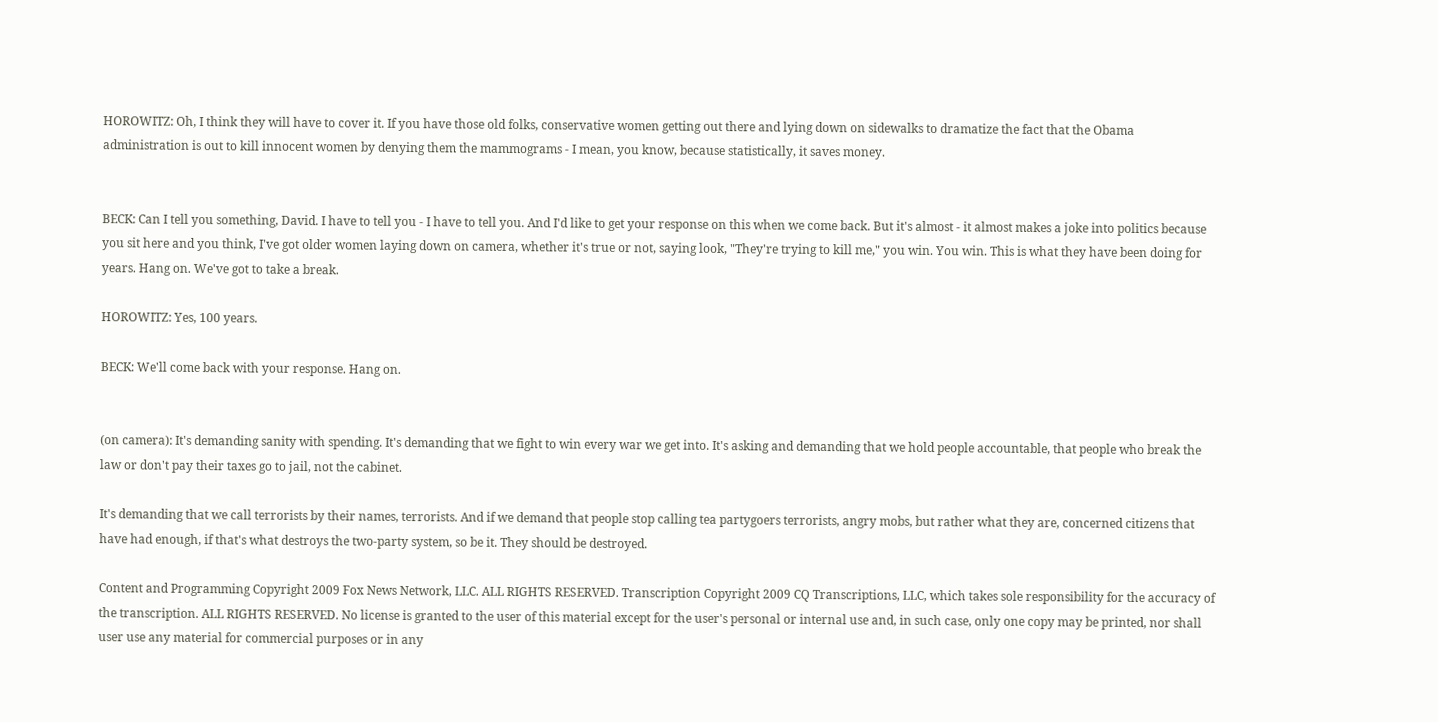HOROWITZ: Oh, I think they will have to cover it. If you have those old folks, conservative women getting out there and lying down on sidewalks to dramatize the fact that the Obama administration is out to kill innocent women by denying them the mammograms - I mean, you know, because statistically, it saves money.


BECK: Can I tell you something, David. I have to tell you - I have to tell you. And I'd like to get your response on this when we come back. But it's almost - it almost makes a joke into politics because you sit here and you think, I've got older women laying down on camera, whether it's true or not, saying look, "They're trying to kill me," you win. You win. This is what they have been doing for years. Hang on. We've got to take a break.

HOROWITZ: Yes, 100 years.

BECK: We'll come back with your response. Hang on.


(on camera): It's demanding sanity with spending. It's demanding that we fight to win every war we get into. It's asking and demanding that we hold people accountable, that people who break the law or don't pay their taxes go to jail, not the cabinet.

It's demanding that we call terrorists by their names, terrorists. And if we demand that people stop calling tea partygoers terrorists, angry mobs, but rather what they are, concerned citizens that have had enough, if that's what destroys the two-party system, so be it. They should be destroyed.

Content and Programming Copyright 2009 Fox News Network, LLC. ALL RIGHTS RESERVED. Transcription Copyright 2009 CQ Transcriptions, LLC, which takes sole responsibility for the accuracy of the transcription. ALL RIGHTS RESERVED. No license is granted to the user of this material except for the user's personal or internal use and, in such case, only one copy may be printed, nor shall user use any material for commercial purposes or in any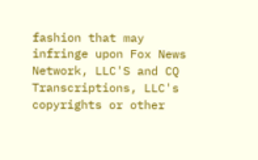fashion that may infringe upon Fox News Network, LLC'S and CQ Transcriptions, LLC's copyrights or other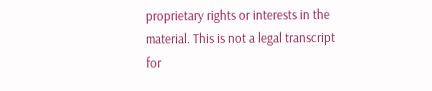proprietary rights or interests in the material. This is not a legal transcript for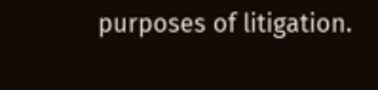purposes of litigation.